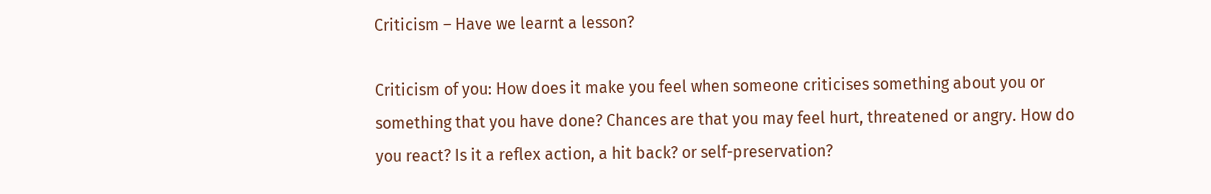Criticism – Have we learnt a lesson?

Criticism of you: How does it make you feel when someone criticises something about you or something that you have done? Chances are that you may feel hurt, threatened or angry. How do you react? Is it a reflex action, a hit back? or self-preservation?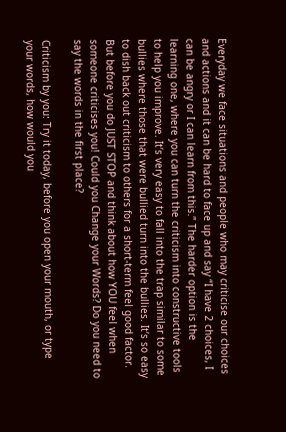Everyday we face situations and people who may criticise our choices and actions and it can be hard to face up and say “I have 2 choices, I can be angry or I can learn from this.” The harder option is the learning one, where you can turn the criticism into constructive tools to help you improve. It’s very easy to fall into the trap similar to some bullies where those that were bullied turn into the bullies. It’s so easy to dish back out criticism to others for a short-term feel good factor. But before you do JUST STOP and think about how YOU feel when someone criticises you! Could you Change your Words? Do you need to say the words in the first place?

Criticism by you: Try it today, before you open your mouth, or type your words, how would you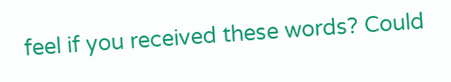feel if you received these words? Could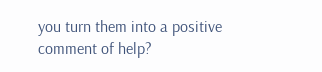you turn them into a positive comment of help?